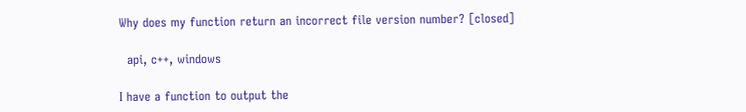Why does my function return an incorrect file version number? [closed]

  api, c++, windows

I have a function to output the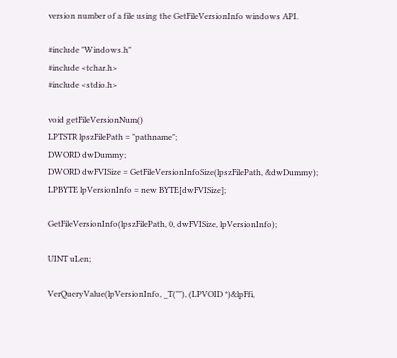version number of a file using the GetFileVersionInfo windows API.

#include "Windows.h"
#include <tchar.h>
#include <stdio.h>

void getFileVersionNum()
LPTSTR lpszFilePath = "pathname";
DWORD dwDummy;
DWORD dwFVISize = GetFileVersionInfoSize(lpszFilePath, &dwDummy);
LPBYTE lpVersionInfo = new BYTE[dwFVISize];

GetFileVersionInfo(lpszFilePath, 0, dwFVISize, lpVersionInfo);

UINT uLen;

VerQueryValue(lpVersionInfo, _T(""), (LPVOID *)&lpFfi,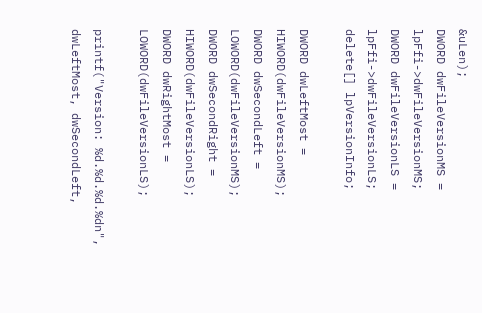&uLen);
DWORD dwFileVersionMS = lpFfi->dwFileVersionMS;
DWORD dwFileVersionLS = lpFfi->dwFileVersionLS;
delete[] lpVersionInfo;

DWORD dwLeftMost = HIWORD(dwFileVersionMS);
DWORD dwSecondLeft = LOWORD(dwFileVersionMS);
DWORD dwSecondRight = HIWORD(dwFileVersionLS);
DWORD dwRightMost = LOWORD(dwFileVersionLS);

printf("Version: %d.%d.%d.%dn", dwLeftMost, dwSecondLeft,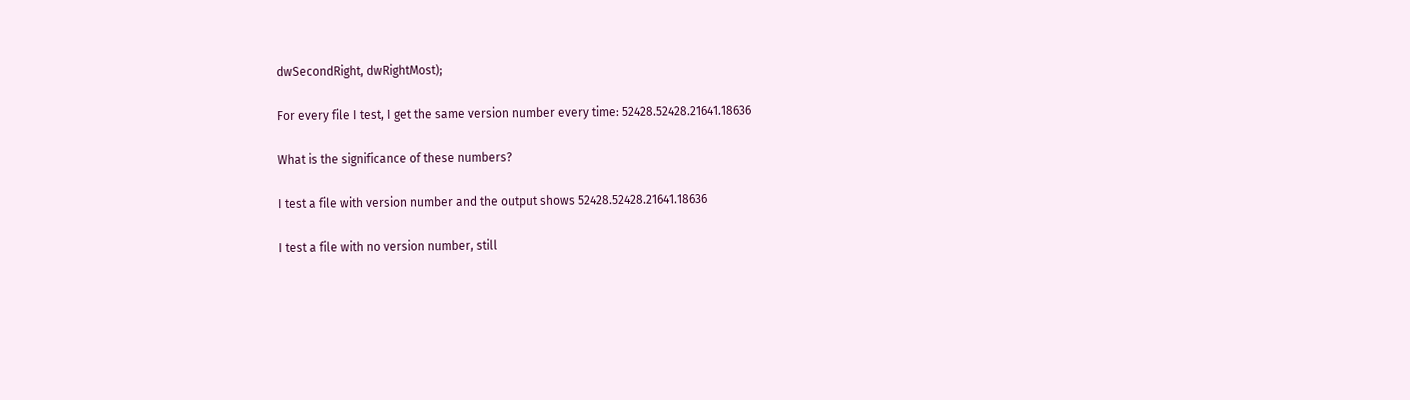dwSecondRight, dwRightMost);

For every file I test, I get the same version number every time: 52428.52428.21641.18636

What is the significance of these numbers?

I test a file with version number and the output shows 52428.52428.21641.18636

I test a file with no version number, still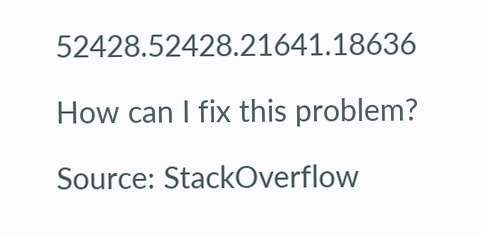52428.52428.21641.18636

How can I fix this problem?

Source: StackOverflow